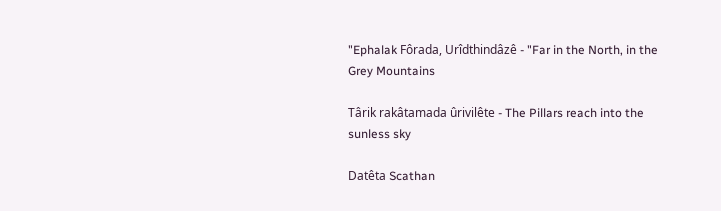"Ephalak Fôrada, Urîdthindâzê - "Far in the North, in the Grey Mountains

Târik rakâtamada ûrivilête - The Pillars reach into the sunless sky

Datêta Scathan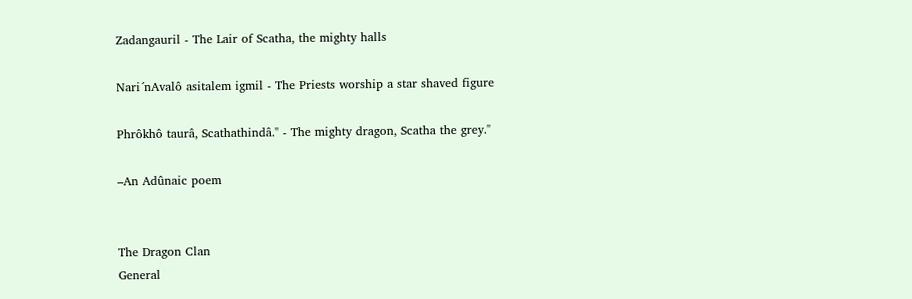Zadangauril - The Lair of Scatha, the mighty halls

Nari´nAvalô asitalem igmil - The Priests worship a star shaved figure

Phrôkhô taurâ, Scathathindâ." - The mighty dragon, Scatha the grey."

–An Adûnaic poem


The Dragon Clan
General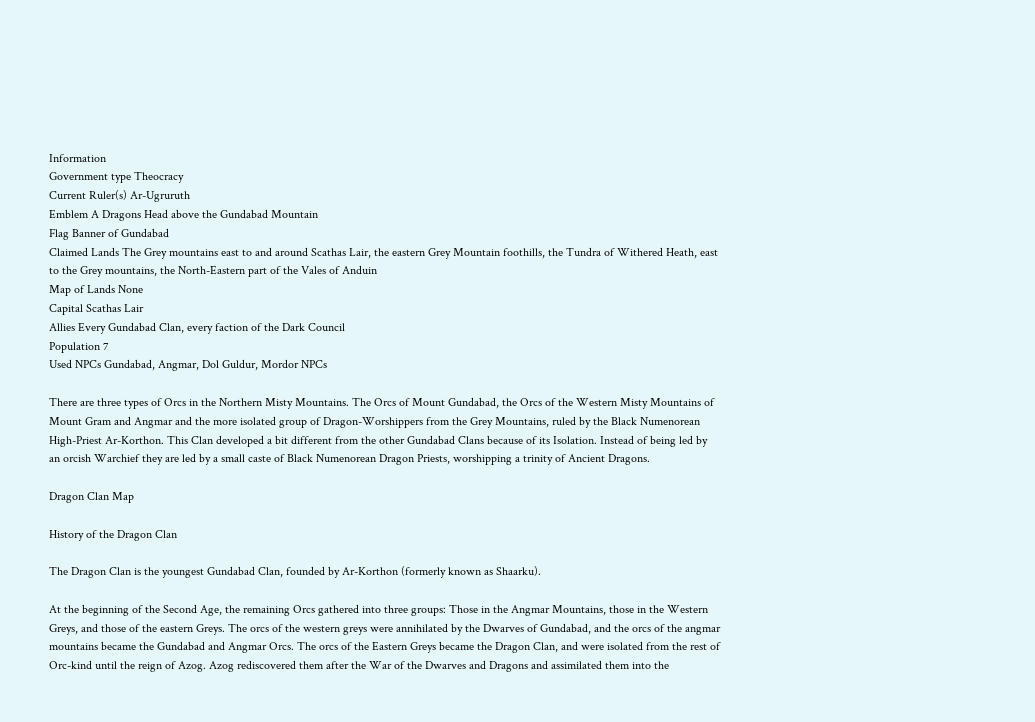Information
Government type Theocracy
Current Ruler(s) Ar-Ugruruth
Emblem A Dragons Head above the Gundabad Mountain
Flag Banner of Gundabad
Claimed Lands The Grey mountains east to and around Scathas Lair, the eastern Grey Mountain foothills, the Tundra of Withered Heath, east to the Grey mountains, the North-Eastern part of the Vales of Anduin
Map of Lands None
Capital Scathas Lair
Allies Every Gundabad Clan, every faction of the Dark Council
Population 7
Used NPCs Gundabad, Angmar, Dol Guldur, Mordor NPCs

There are three types of Orcs in the Northern Misty Mountains. The Orcs of Mount Gundabad, the Orcs of the Western Misty Mountains of Mount Gram and Angmar and the more isolated group of Dragon-Worshippers from the Grey Mountains, ruled by the Black Numenorean High-Priest Ar-Korthon. This Clan developed a bit different from the other Gundabad Clans because of its Isolation. Instead of being led by an orcish Warchief they are led by a small caste of Black Numenorean Dragon Priests, worshipping a trinity of Ancient Dragons.

Dragon Clan Map

History of the Dragon Clan

The Dragon Clan is the youngest Gundabad Clan, founded by Ar-Korthon (formerly known as Shaarku).

At the beginning of the Second Age, the remaining Orcs gathered into three groups: Those in the Angmar Mountains, those in the Western Greys, and those of the eastern Greys. The orcs of the western greys were annihilated by the Dwarves of Gundabad, and the orcs of the angmar mountains became the Gundabad and Angmar Orcs. The orcs of the Eastern Greys became the Dragon Clan, and were isolated from the rest of Orc-kind until the reign of Azog. Azog rediscovered them after the War of the Dwarves and Dragons and assimilated them into the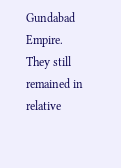Gundabad Empire. They still remained in relative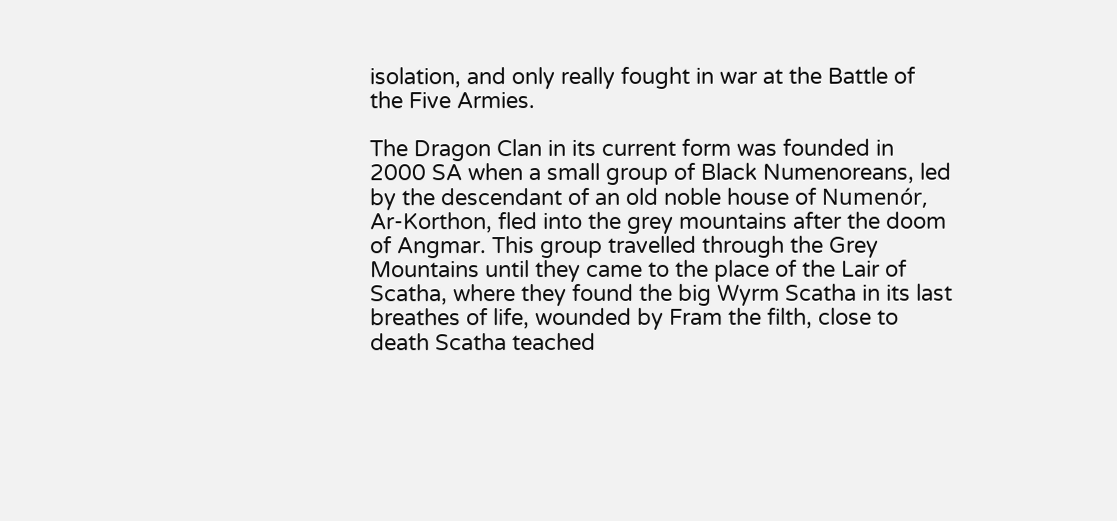isolation, and only really fought in war at the Battle of the Five Armies.

The Dragon Clan in its current form was founded in 2000 SA when a small group of Black Numenoreans, led by the descendant of an old noble house of Numenór, Ar-Korthon, fled into the grey mountains after the doom of Angmar. This group travelled through the Grey Mountains until they came to the place of the Lair of Scatha, where they found the big Wyrm Scatha in its last breathes of life, wounded by Fram the filth, close to death Scatha teached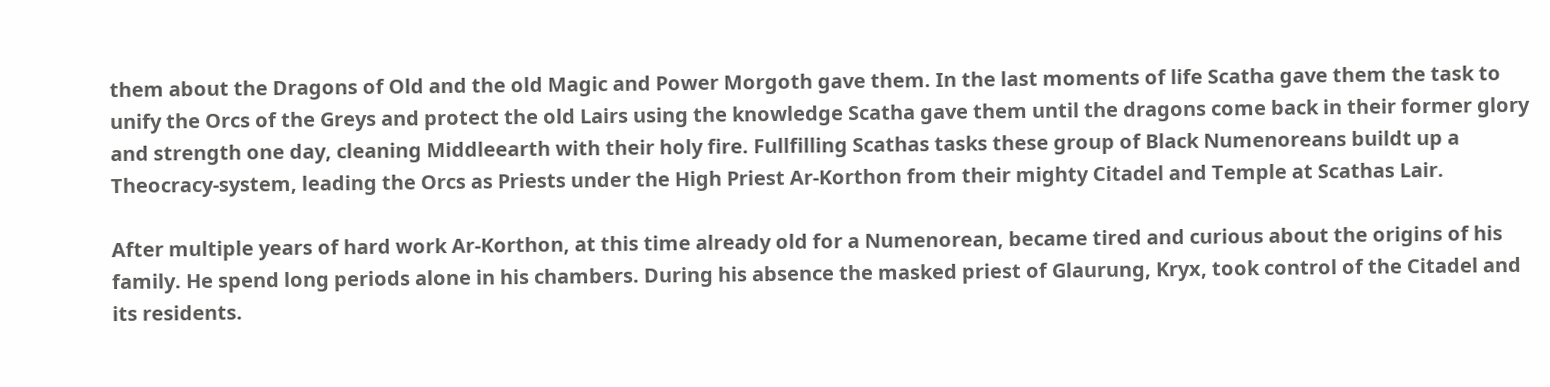them about the Dragons of Old and the old Magic and Power Morgoth gave them. In the last moments of life Scatha gave them the task to unify the Orcs of the Greys and protect the old Lairs using the knowledge Scatha gave them until the dragons come back in their former glory and strength one day, cleaning Middleearth with their holy fire. Fullfilling Scathas tasks these group of Black Numenoreans buildt up a Theocracy-system, leading the Orcs as Priests under the High Priest Ar-Korthon from their mighty Citadel and Temple at Scathas Lair.

After multiple years of hard work Ar-Korthon, at this time already old for a Numenorean, became tired and curious about the origins of his family. He spend long periods alone in his chambers. During his absence the masked priest of Glaurung, Kryx, took control of the Citadel and its residents.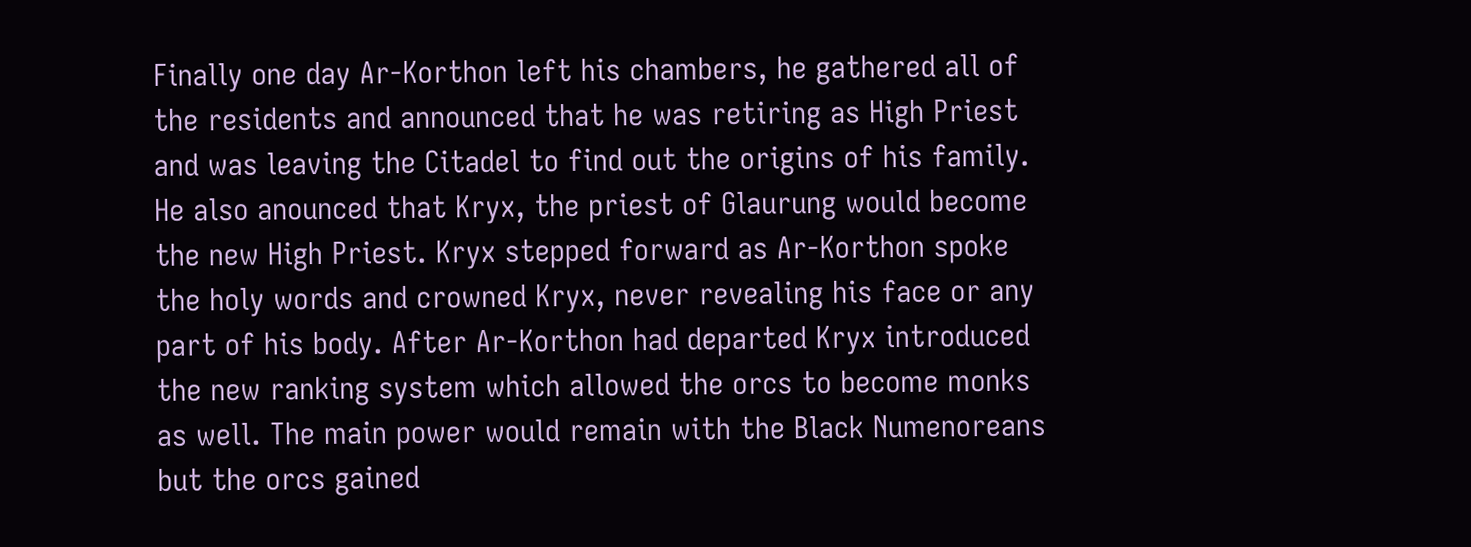Finally one day Ar-Korthon left his chambers, he gathered all of the residents and announced that he was retiring as High Priest and was leaving the Citadel to find out the origins of his family. He also anounced that Kryx, the priest of Glaurung would become the new High Priest. Kryx stepped forward as Ar-Korthon spoke the holy words and crowned Kryx, never revealing his face or any part of his body. After Ar-Korthon had departed Kryx introduced the new ranking system which allowed the orcs to become monks as well. The main power would remain with the Black Numenoreans but the orcs gained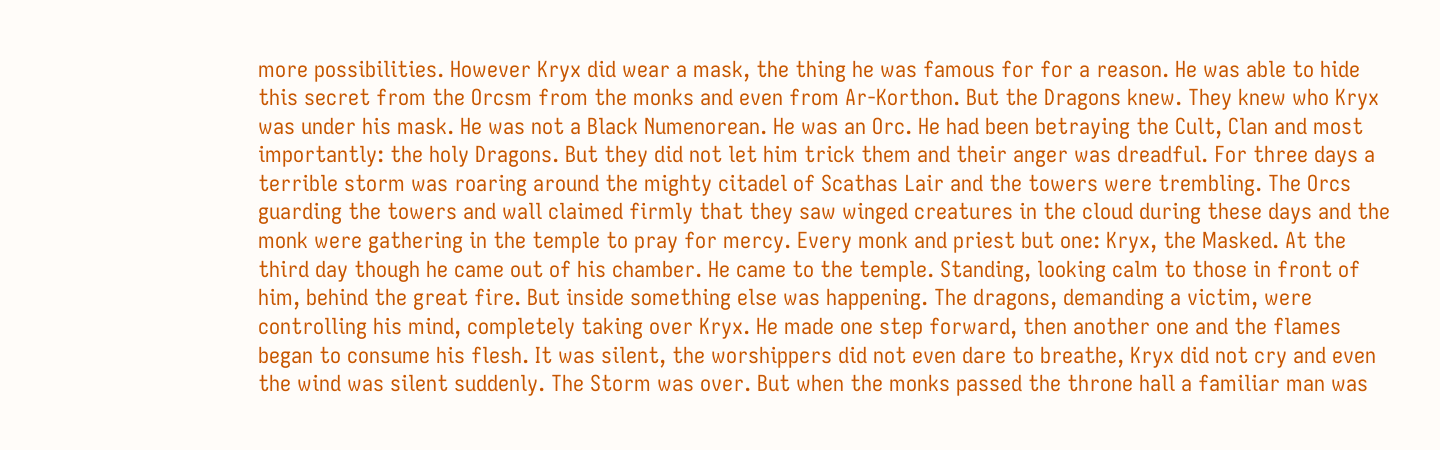more possibilities. However Kryx did wear a mask, the thing he was famous for for a reason. He was able to hide this secret from the Orcsm from the monks and even from Ar-Korthon. But the Dragons knew. They knew who Kryx was under his mask. He was not a Black Numenorean. He was an Orc. He had been betraying the Cult, Clan and most importantly: the holy Dragons. But they did not let him trick them and their anger was dreadful. For three days a terrible storm was roaring around the mighty citadel of Scathas Lair and the towers were trembling. The Orcs guarding the towers and wall claimed firmly that they saw winged creatures in the cloud during these days and the monk were gathering in the temple to pray for mercy. Every monk and priest but one: Kryx, the Masked. At the third day though he came out of his chamber. He came to the temple. Standing, looking calm to those in front of him, behind the great fire. But inside something else was happening. The dragons, demanding a victim, were controlling his mind, completely taking over Kryx. He made one step forward, then another one and the flames began to consume his flesh. It was silent, the worshippers did not even dare to breathe, Kryx did not cry and even the wind was silent suddenly. The Storm was over. But when the monks passed the throne hall a familiar man was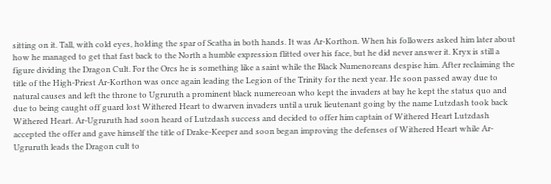sitting on it. Tall, with cold eyes, holding the spar of Scatha in both hands. It was Ar-Korthon. When his followers asked him later about how he managed to get that fast back to the North a humble expression flitted over his face, but he did never answer it. Kryx is still a figure dividing the Dragon Cult. For the Orcs he is something like a saint while the Black Numenoreans despise him. After reclaiming the title of the High-Priest Ar-Korthon was once again leading the Legion of the Trinity for the next year. He soon passed away due to natural causes and left the throne to Ugruruth a prominent black numereoan who kept the invaders at bay he kept the status quo and due to being caught off guard lost Withered Heart to dwarven invaders until a uruk lieutenant going by the name Lutzdash took back Withered Heart. Ar-Ugruruth had soon heard of Lutzdash success and decided to offer him captain of Withered Heart Lutzdash accepted the offer and gave himself the title of Drake-Keeper and soon began improving the defenses of Withered Heart while Ar-Ugruruth leads the Dragon cult to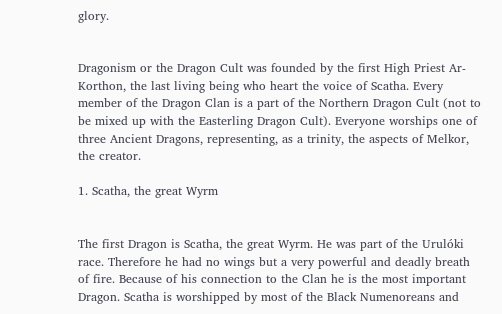glory.


Dragonism or the Dragon Cult was founded by the first High Priest Ar-Korthon, the last living being who heart the voice of Scatha. Every member of the Dragon Clan is a part of the Northern Dragon Cult (not to be mixed up with the Easterling Dragon Cult). Everyone worships one of three Ancient Dragons, representing, as a trinity, the aspects of Melkor, the creator.

1. Scatha, the great Wyrm


The first Dragon is Scatha, the great Wyrm. He was part of the Urulóki race. Therefore he had no wings but a very powerful and deadly breath of fire. Because of his connection to the Clan he is the most important Dragon. Scatha is worshipped by most of the Black Numenoreans and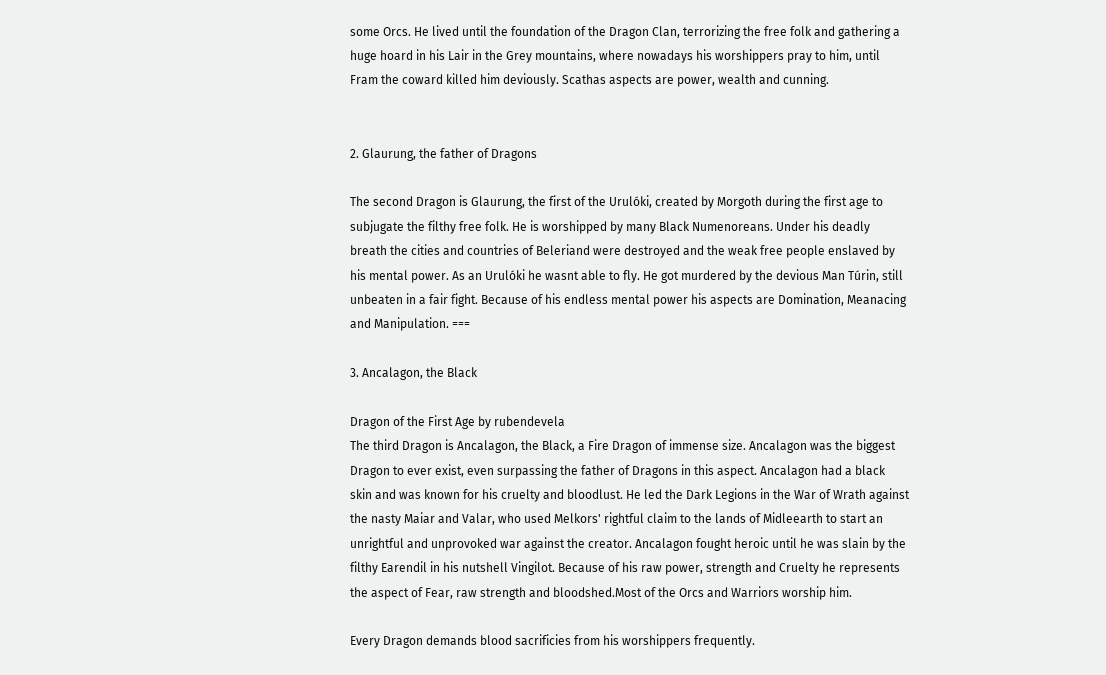some Orcs. He lived until the foundation of the Dragon Clan, terrorizing the free folk and gathering a huge hoard in his Lair in the Grey mountains, where nowadays his worshippers pray to him, until Fram the coward killed him deviously. Scathas aspects are power, wealth and cunning.


2. Glaurung, the father of Dragons

The second Dragon is Glaurung, the first of the Urulóki, created by Morgoth during the first age to subjugate the filthy free folk. He is worshipped by many Black Numenoreans. Under his deadly breath the cities and countries of Beleriand were destroyed and the weak free people enslaved by his mental power. As an Urulóki he wasnt able to fly. He got murdered by the devious Man Túrin, still unbeaten in a fair fight. Because of his endless mental power his aspects are Domination, Meanacing and Manipulation. ===

3. Ancalagon, the Black

Dragon of the First Age by rubendevela
The third Dragon is Ancalagon, the Black, a Fire Dragon of immense size. Ancalagon was the biggest Dragon to ever exist, even surpassing the father of Dragons in this aspect. Ancalagon had a black skin and was known for his cruelty and bloodlust. He led the Dark Legions in the War of Wrath against the nasty Maiar and Valar, who used Melkors' rightful claim to the lands of Midleearth to start an unrightful and unprovoked war against the creator. Ancalagon fought heroic until he was slain by the filthy Earendil in his nutshell Vingilot. Because of his raw power, strength and Cruelty he represents the aspect of Fear, raw strength and bloodshed.Most of the Orcs and Warriors worship him.

Every Dragon demands blood sacrificies from his worshippers frequently.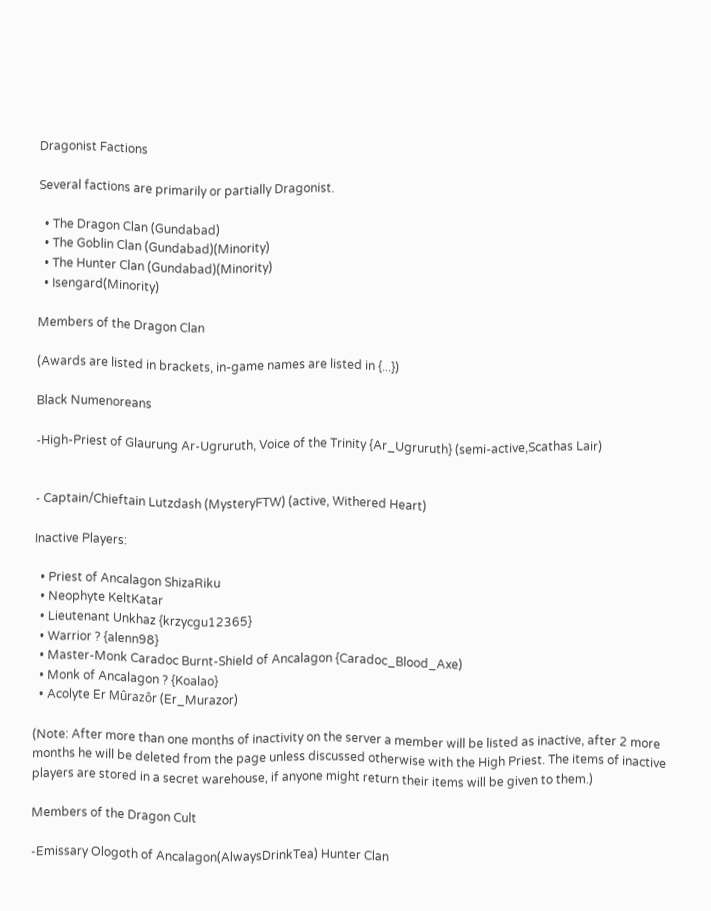Dragonist Factions

Several factions are primarily or partially Dragonist.

  • The Dragon Clan (Gundabad)
  • The Goblin Clan (Gundabad)(Minority)
  • The Hunter Clan (Gundabad)(Minority)
  • Isengard(Minority)

Members of the Dragon Clan

(Awards are listed in brackets, in-game names are listed in {...})

Black Numenoreans

-High-Priest of Glaurung Ar-Ugruruth, Voice of the Trinity {Ar_Ugruruth} (semi-active,Scathas Lair)


- Captain/Chieftain Lutzdash (MysteryFTW) (active, Withered Heart)

Inactive Players:

  • Priest of Ancalagon ShizaRiku
  • Neophyte KeltKatar
  • Lieutenant Unkhaz {krzycgu12365}
  • Warrior ? {alenn98}
  • Master-Monk Caradoc Burnt-Shield of Ancalagon {Caradoc_Blood_Axe)
  • Monk of Ancalagon ? {Koalao}
  • Acolyte Er Mûrazôr (Er_Murazor)

(Note: After more than one months of inactivity on the server a member will be listed as inactive, after 2 more months he will be deleted from the page unless discussed otherwise with the High Priest. The items of inactive players are stored in a secret warehouse, if anyone might return their items will be given to them.)

Members of the Dragon Cult

-Emissary Ologoth of Ancalagon(AlwaysDrinkTea) Hunter Clan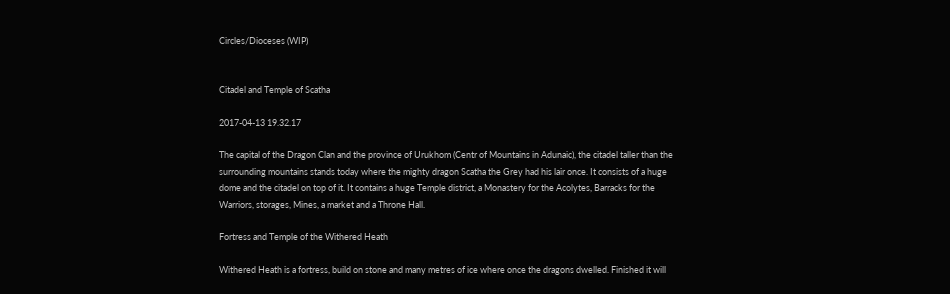Circles/Dioceses (WIP)


Citadel and Temple of Scatha

2017-04-13 19.32.17

The capital of the Dragon Clan and the province of Urukhom (Centr of Mountains in Adunaic), the citadel taller than the surrounding mountains stands today where the mighty dragon Scatha the Grey had his lair once. It consists of a huge dome and the citadel on top of it. It contains a huge Temple district, a Monastery for the Acolytes, Barracks for the Warriors, storages, Mines, a market and a Throne Hall.

Fortress and Temple of the Withered Heath

Withered Heath is a fortress, build on stone and many metres of ice where once the dragons dwelled. Finished it will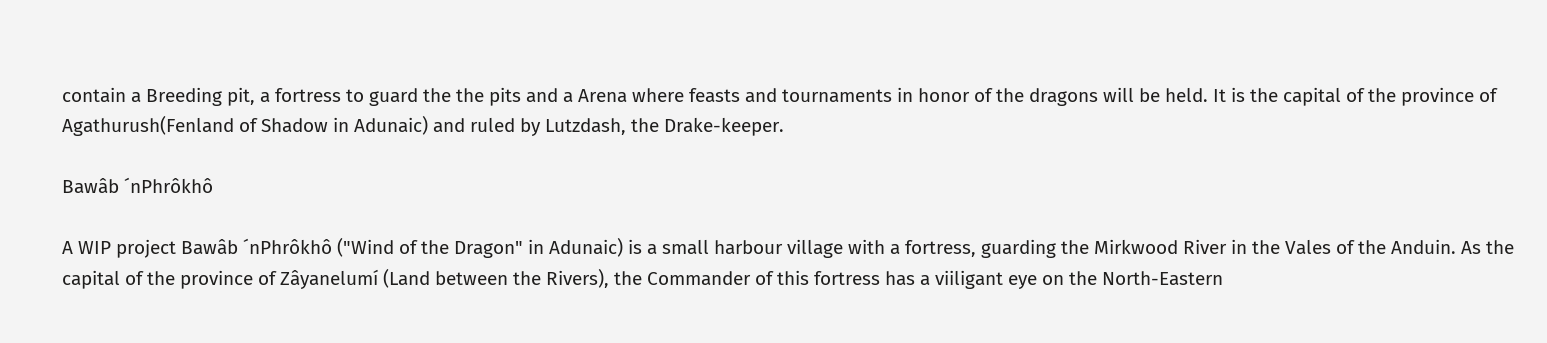contain a Breeding pit, a fortress to guard the the pits and a Arena where feasts and tournaments in honor of the dragons will be held. It is the capital of the province of Agathurush(Fenland of Shadow in Adunaic) and ruled by Lutzdash, the Drake-keeper.

Bawâb ´nPhrôkhô

A WIP project Bawâb ´nPhrôkhô ("Wind of the Dragon" in Adunaic) is a small harbour village with a fortress, guarding the Mirkwood River in the Vales of the Anduin. As the capital of the province of Zâyanelumí (Land between the Rivers), the Commander of this fortress has a viiligant eye on the North-Eastern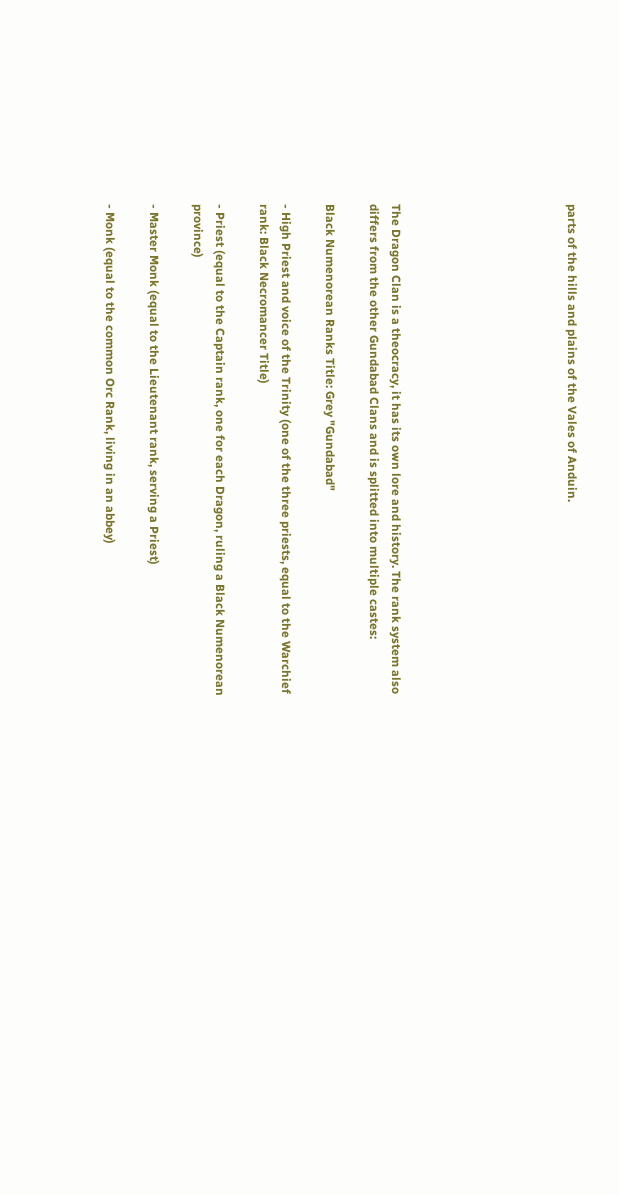parts of the hills and plains of the Vales of Anduin.







The Dragon Clan is a theocracy, it has its own lore and history. The rank system also differs from the other Gundabad Clans and is splitted into multiple castes:

Black Numenorean Ranks Title: Grey "Gundabad"

- High Priest and voice of the Trinity (one of the three priests, equal to the Warchief rank: Black Necromancer Title)

- Priest (equal to the Captain rank, one for each Dragon, ruling a Black Numenorean province)

- Master Monk (equal to the Lieutenant rank, serving a Priest)

- Monk (equal to the common Orc Rank, living in an abbey)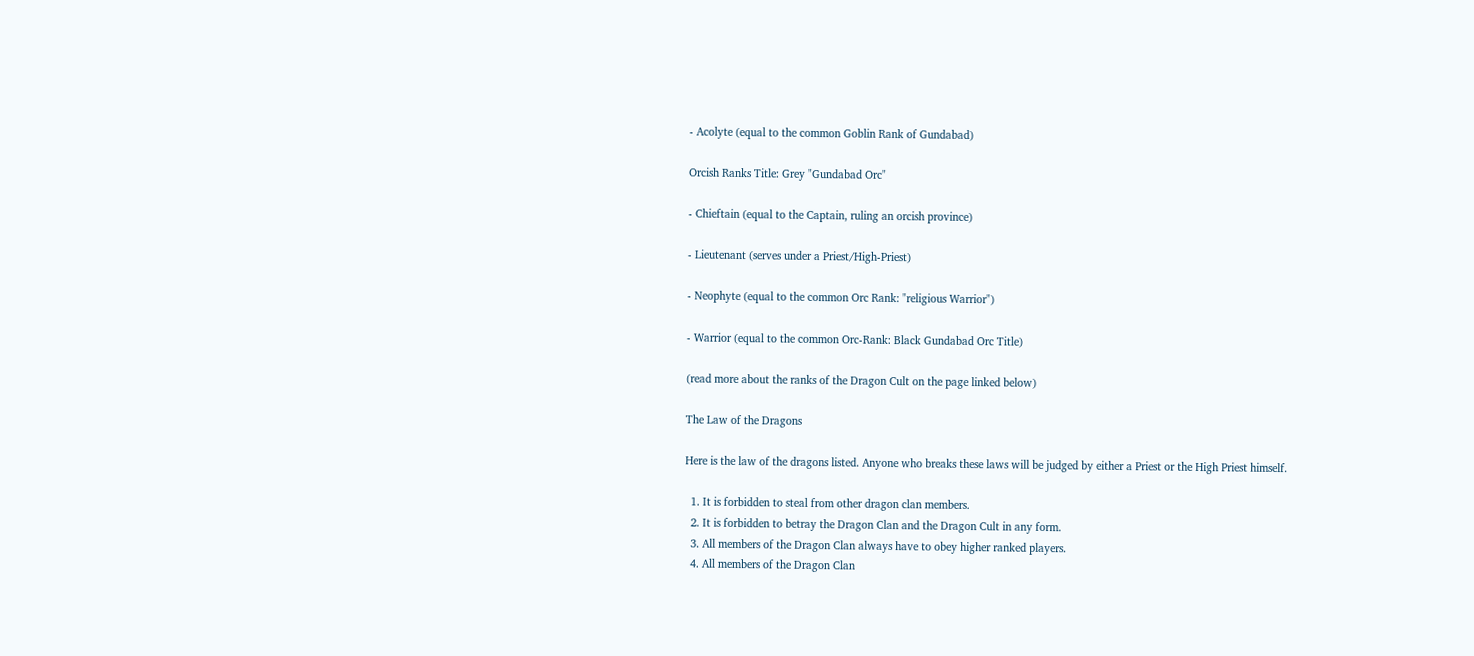- Acolyte (equal to the common Goblin Rank of Gundabad)

Orcish Ranks Title: Grey "Gundabad Orc"

- Chieftain (equal to the Captain, ruling an orcish province)

- Lieutenant (serves under a Priest/High-Priest)

- Neophyte (equal to the common Orc Rank: "religious Warrior")

- Warrior (equal to the common Orc-Rank: Black Gundabad Orc Title)

(read more about the ranks of the Dragon Cult on the page linked below)

The Law of the Dragons

Here is the law of the dragons listed. Anyone who breaks these laws will be judged by either a Priest or the High Priest himself.

  1. It is forbidden to steal from other dragon clan members.
  2. It is forbidden to betray the Dragon Clan and the Dragon Cult in any form.
  3. All members of the Dragon Clan always have to obey higher ranked players.
  4. All members of the Dragon Clan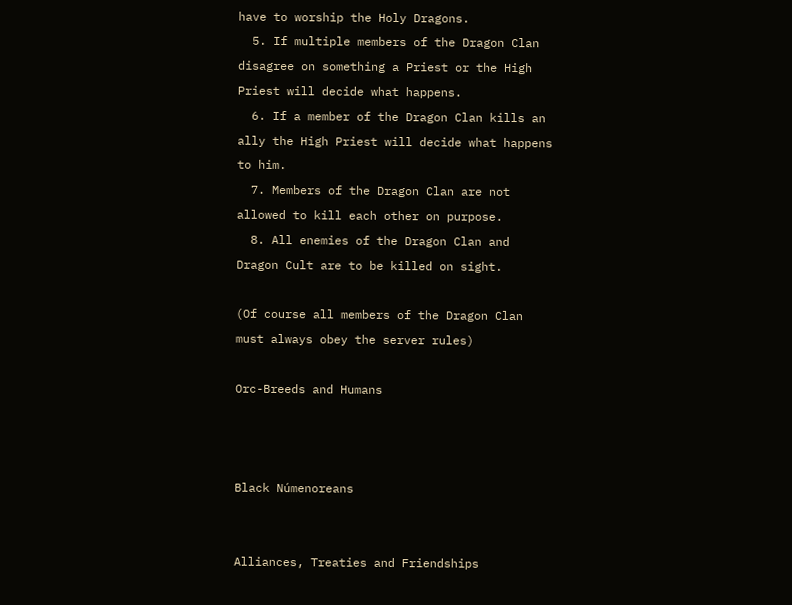have to worship the Holy Dragons.
  5. If multiple members of the Dragon Clan disagree on something a Priest or the High Priest will decide what happens.
  6. If a member of the Dragon Clan kills an ally the High Priest will decide what happens to him.
  7. Members of the Dragon Clan are not allowed to kill each other on purpose.
  8. All enemies of the Dragon Clan and Dragon Cult are to be killed on sight.

(Of course all members of the Dragon Clan must always obey the server rules)

Orc-Breeds and Humans



Black Númenoreans


Alliances, Treaties and Friendships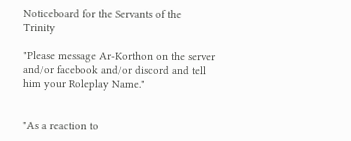Noticeboard for the Servants of the Trinity

"Please message Ar-Korthon on the server and/or facebook and/or discord and tell him your Roleplay Name."


"As a reaction to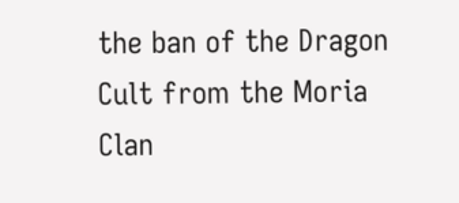the ban of the Dragon Cult from the Moria Clan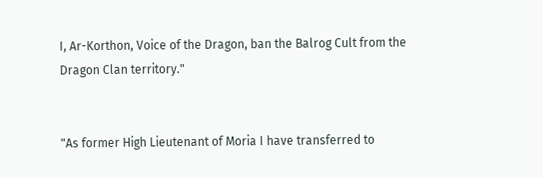I, Ar-Korthon, Voice of the Dragon, ban the Balrog Cult from the Dragon Clan territory."


"As former High Lieutenant of Moria I have transferred to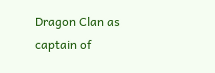Dragon Clan as captain of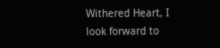Withered Heart, I look forward to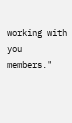working with you members."